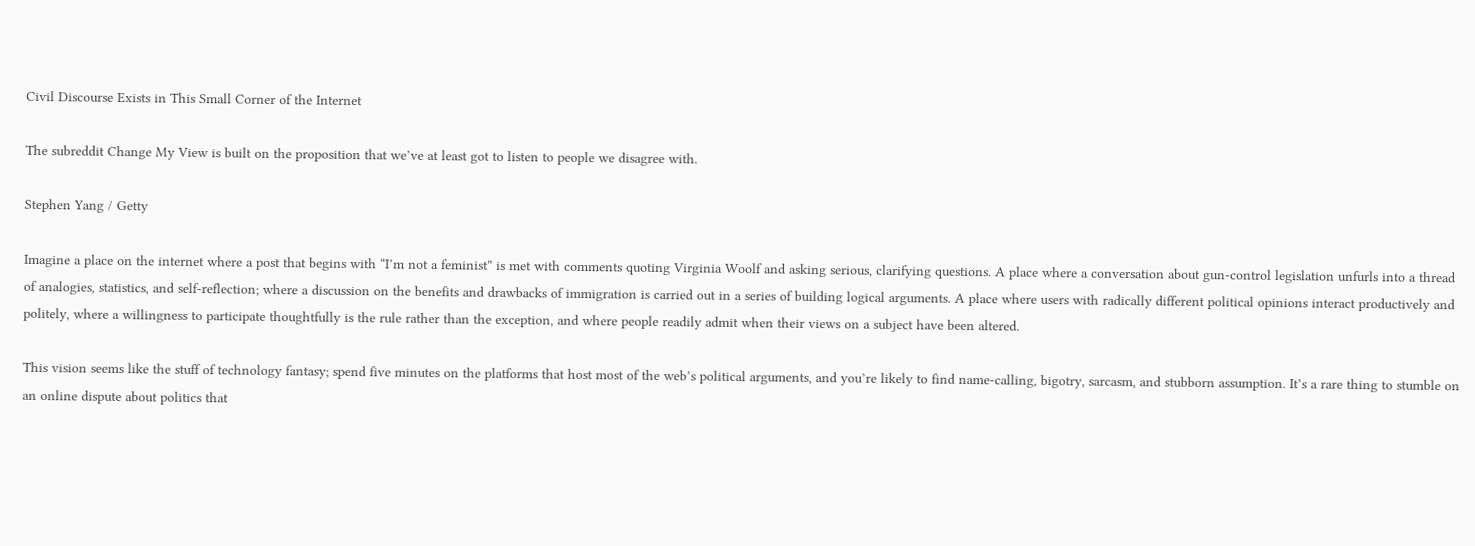Civil Discourse Exists in This Small Corner of the Internet

The subreddit Change My View is built on the proposition that we’ve at least got to listen to people we disagree with.

Stephen Yang / Getty

Imagine a place on the internet where a post that begins with “I’m not a feminist” is met with comments quoting Virginia Woolf and asking serious, clarifying questions. A place where a conversation about gun-control legislation unfurls into a thread of analogies, statistics, and self-reflection; where a discussion on the benefits and drawbacks of immigration is carried out in a series of building logical arguments. A place where users with radically different political opinions interact productively and politely, where a willingness to participate thoughtfully is the rule rather than the exception, and where people readily admit when their views on a subject have been altered.

This vision seems like the stuff of technology fantasy; spend five minutes on the platforms that host most of the web’s political arguments, and you’re likely to find name-calling, bigotry, sarcasm, and stubborn assumption. It’s a rare thing to stumble on an online dispute about politics that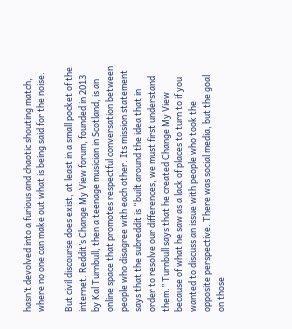hasn’t devolved into a furious and chaotic shouting match, where no one can make out what is being said for the noise.

But civil discourse does exist, at least in a small pocket of the internet. Reddit’s Change My View forum, founded in 2013 by Kal Turnbull, then a teenage musician in Scotland, is an online space that promotes respectful conversation between people who disagree with each other. Its mission statement says that the subreddit is “built around the idea that in order to resolve our differences, we must first understand them.” Turnbull says that he created Change My View because of what he saw as a lack of places to turn to if you wanted to discuss an issue with people who took the opposite perspective. There was social media, but the goal on those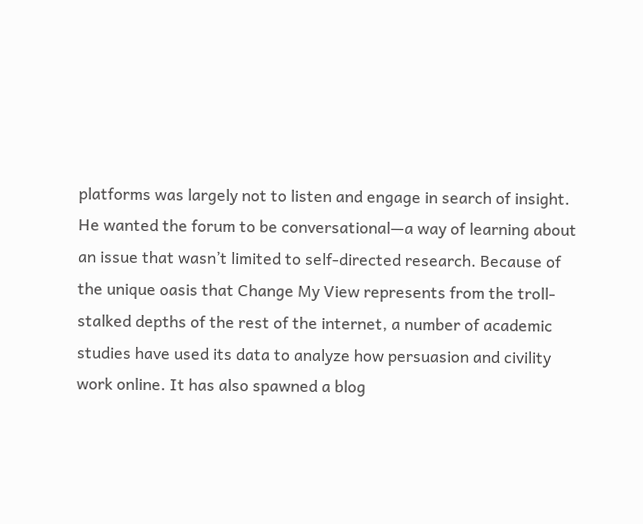platforms was largely not to listen and engage in search of insight. He wanted the forum to be conversational—a way of learning about an issue that wasn’t limited to self-directed research. Because of the unique oasis that Change My View represents from the troll-stalked depths of the rest of the internet, a number of academic studies have used its data to analyze how persuasion and civility work online. It has also spawned a blog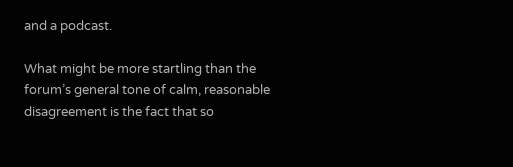and a podcast.

What might be more startling than the forum’s general tone of calm, reasonable disagreement is the fact that so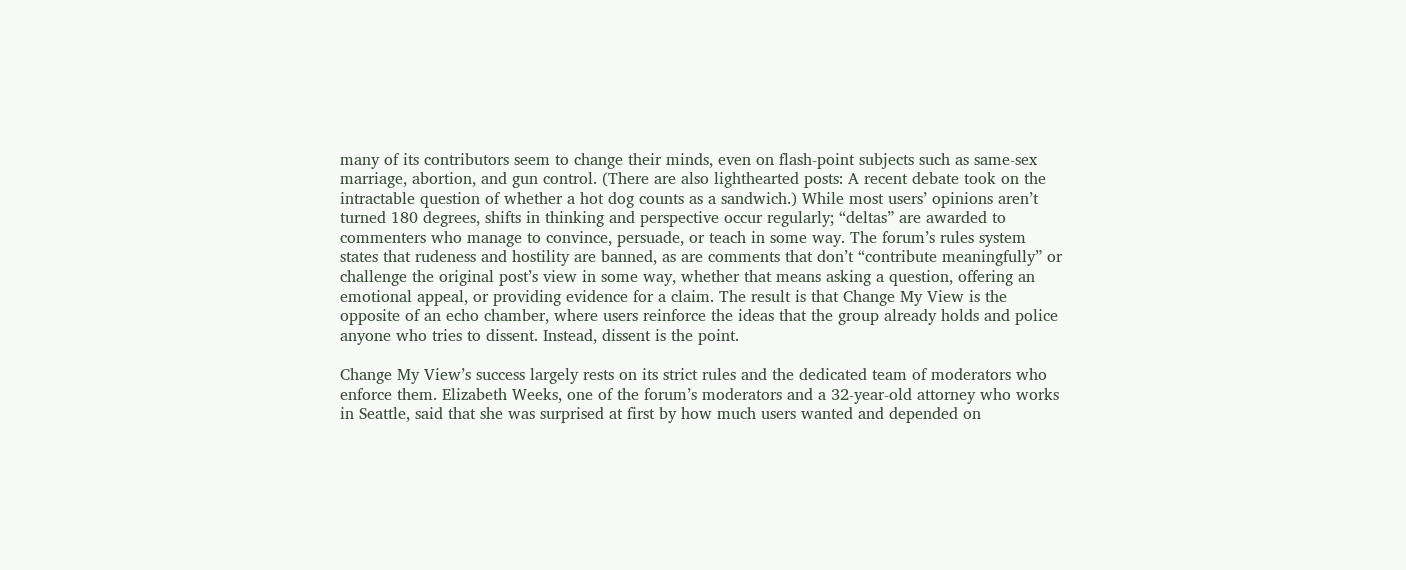many of its contributors seem to change their minds, even on flash-point subjects such as same-sex marriage, abortion, and gun control. (There are also lighthearted posts: A recent debate took on the intractable question of whether a hot dog counts as a sandwich.) While most users’ opinions aren’t turned 180 degrees, shifts in thinking and perspective occur regularly; “deltas” are awarded to commenters who manage to convince, persuade, or teach in some way. The forum’s rules system states that rudeness and hostility are banned, as are comments that don’t “contribute meaningfully” or challenge the original post’s view in some way, whether that means asking a question, offering an emotional appeal, or providing evidence for a claim. The result is that Change My View is the opposite of an echo chamber, where users reinforce the ideas that the group already holds and police anyone who tries to dissent. Instead, dissent is the point.

Change My View’s success largely rests on its strict rules and the dedicated team of moderators who enforce them. Elizabeth Weeks, one of the forum’s moderators and a 32-year-old attorney who works in Seattle, said that she was surprised at first by how much users wanted and depended on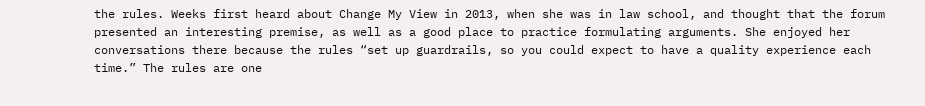the rules. Weeks first heard about Change My View in 2013, when she was in law school, and thought that the forum presented an interesting premise, as well as a good place to practice formulating arguments. She enjoyed her conversations there because the rules “set up guardrails, so you could expect to have a quality experience each time.” The rules are one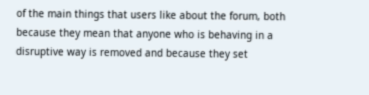of the main things that users like about the forum, both because they mean that anyone who is behaving in a disruptive way is removed and because they set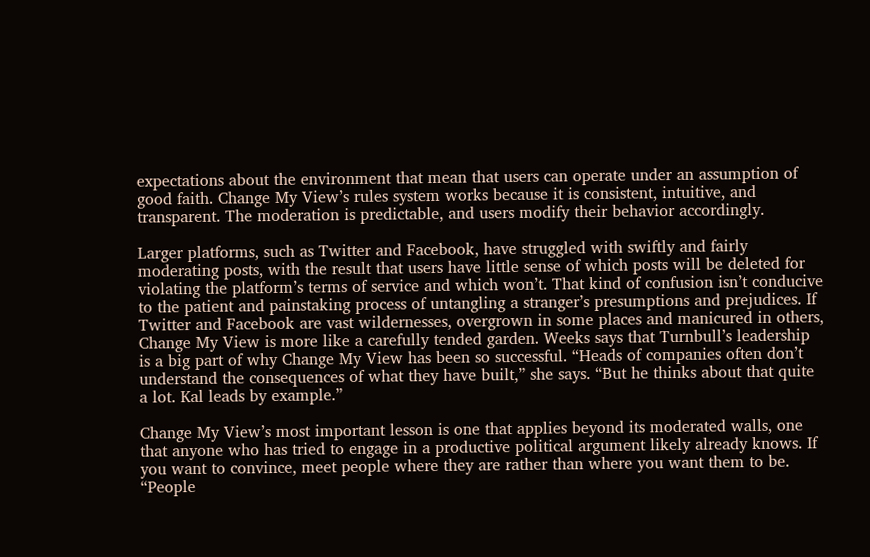expectations about the environment that mean that users can operate under an assumption of good faith. Change My View’s rules system works because it is consistent, intuitive, and transparent. The moderation is predictable, and users modify their behavior accordingly.

Larger platforms, such as Twitter and Facebook, have struggled with swiftly and fairly moderating posts, with the result that users have little sense of which posts will be deleted for violating the platform’s terms of service and which won’t. That kind of confusion isn’t conducive to the patient and painstaking process of untangling a stranger’s presumptions and prejudices. If Twitter and Facebook are vast wildernesses, overgrown in some places and manicured in others, Change My View is more like a carefully tended garden. Weeks says that Turnbull’s leadership is a big part of why Change My View has been so successful. “Heads of companies often don’t understand the consequences of what they have built,” she says. “But he thinks about that quite a lot. Kal leads by example.”

Change My View’s most important lesson is one that applies beyond its moderated walls, one that anyone who has tried to engage in a productive political argument likely already knows. If you want to convince, meet people where they are rather than where you want them to be. “People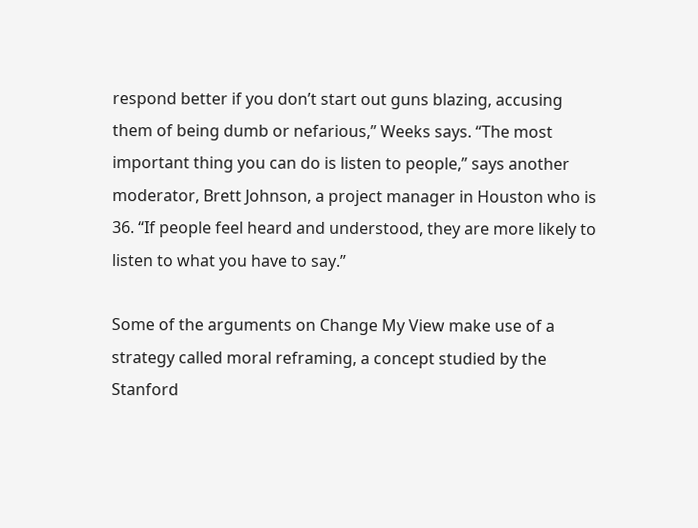respond better if you don’t start out guns blazing, accusing them of being dumb or nefarious,” Weeks says. “The most important thing you can do is listen to people,” says another moderator, Brett Johnson, a project manager in Houston who is 36. “If people feel heard and understood, they are more likely to listen to what you have to say.”

Some of the arguments on Change My View make use of a strategy called moral reframing, a concept studied by the Stanford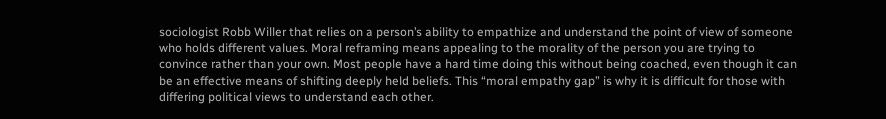sociologist Robb Willer that relies on a person’s ability to empathize and understand the point of view of someone who holds different values. Moral reframing means appealing to the morality of the person you are trying to convince rather than your own. Most people have a hard time doing this without being coached, even though it can be an effective means of shifting deeply held beliefs. This “moral empathy gap” is why it is difficult for those with differing political views to understand each other.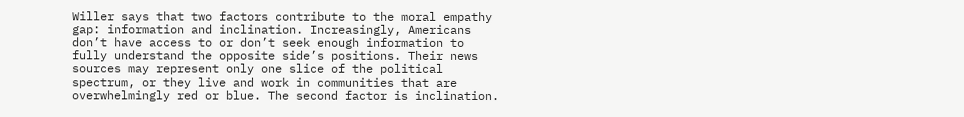Willer says that two factors contribute to the moral empathy gap: information and inclination. Increasingly, Americans don’t have access to or don’t seek enough information to fully understand the opposite side’s positions. Their news sources may represent only one slice of the political spectrum, or they live and work in communities that are overwhelmingly red or blue. The second factor is inclination.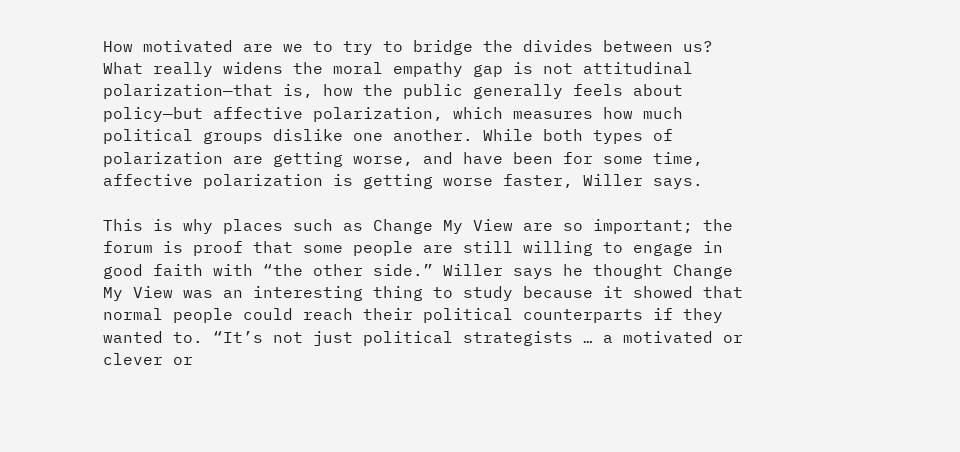How motivated are we to try to bridge the divides between us? What really widens the moral empathy gap is not attitudinal polarization—that is, how the public generally feels about policy—but affective polarization, which measures how much political groups dislike one another. While both types of polarization are getting worse, and have been for some time, affective polarization is getting worse faster, Willer says.

This is why places such as Change My View are so important; the forum is proof that some people are still willing to engage in good faith with “the other side.” Willer says he thought Change My View was an interesting thing to study because it showed that normal people could reach their political counterparts if they wanted to. “It’s not just political strategists … a motivated or clever or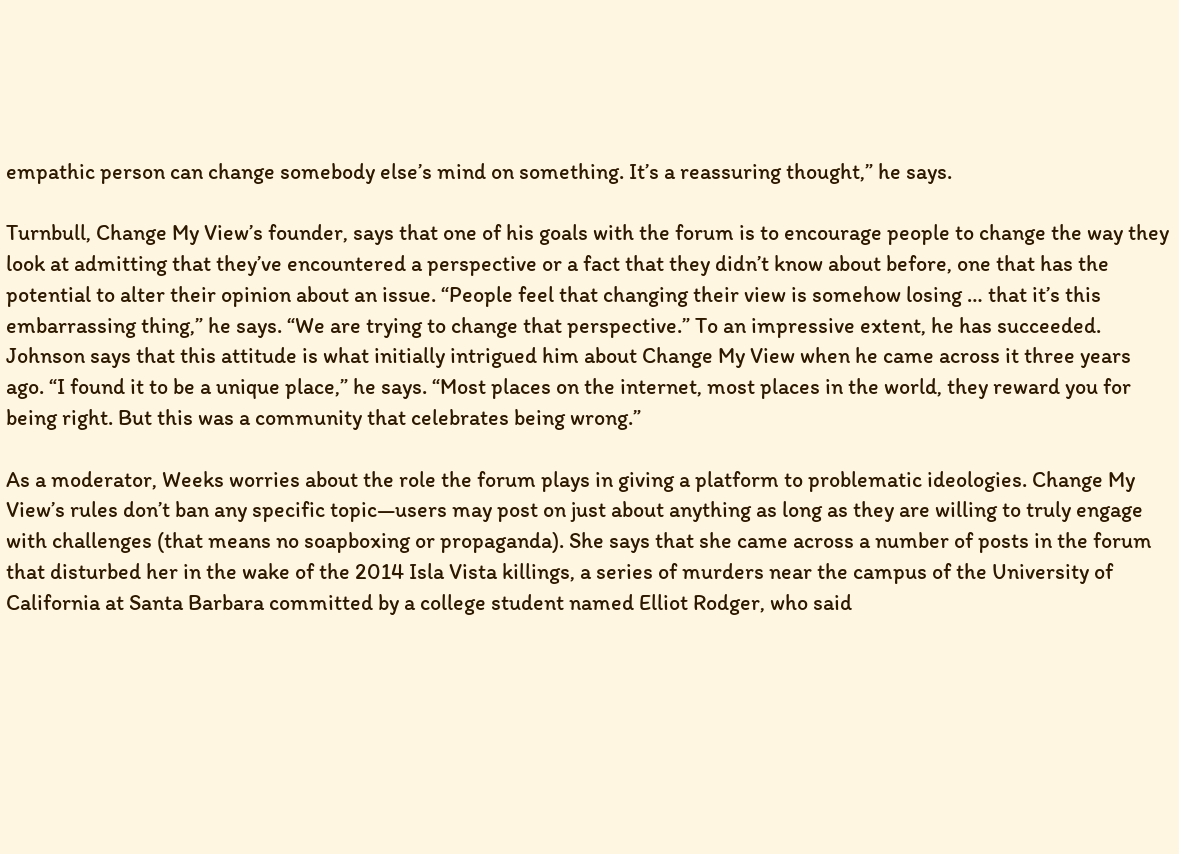empathic person can change somebody else’s mind on something. It’s a reassuring thought,” he says.

Turnbull, Change My View’s founder, says that one of his goals with the forum is to encourage people to change the way they look at admitting that they’ve encountered a perspective or a fact that they didn’t know about before, one that has the potential to alter their opinion about an issue. “People feel that changing their view is somehow losing … that it’s this embarrassing thing,” he says. “We are trying to change that perspective.” To an impressive extent, he has succeeded. Johnson says that this attitude is what initially intrigued him about Change My View when he came across it three years ago. “I found it to be a unique place,” he says. “Most places on the internet, most places in the world, they reward you for being right. But this was a community that celebrates being wrong.”

As a moderator, Weeks worries about the role the forum plays in giving a platform to problematic ideologies. Change My View’s rules don’t ban any specific topic—users may post on just about anything as long as they are willing to truly engage with challenges (that means no soapboxing or propaganda). She says that she came across a number of posts in the forum that disturbed her in the wake of the 2014 Isla Vista killings, a series of murders near the campus of the University of California at Santa Barbara committed by a college student named Elliot Rodger, who said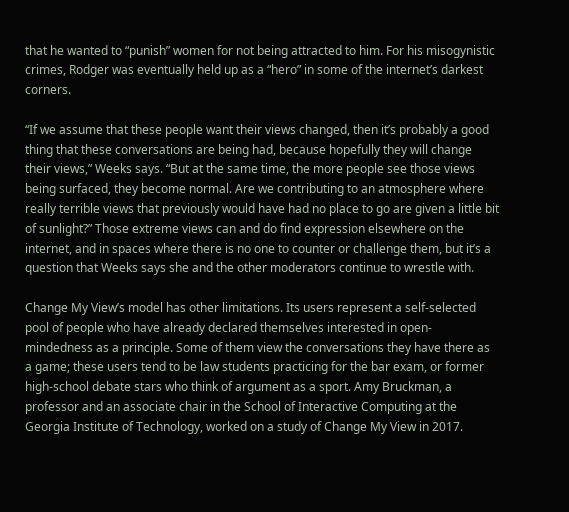that he wanted to “punish” women for not being attracted to him. For his misogynistic crimes, Rodger was eventually held up as a “hero” in some of the internet’s darkest corners.

“If we assume that these people want their views changed, then it’s probably a good thing that these conversations are being had, because hopefully they will change their views,” Weeks says. “But at the same time, the more people see those views being surfaced, they become normal. Are we contributing to an atmosphere where really terrible views that previously would have had no place to go are given a little bit of sunlight?” Those extreme views can and do find expression elsewhere on the internet, and in spaces where there is no one to counter or challenge them, but it’s a question that Weeks says she and the other moderators continue to wrestle with.

Change My View’s model has other limitations. Its users represent a self-selected pool of people who have already declared themselves interested in open-mindedness as a principle. Some of them view the conversations they have there as a game; these users tend to be law students practicing for the bar exam, or former high-school debate stars who think of argument as a sport. Amy Bruckman, a professor and an associate chair in the School of Interactive Computing at the Georgia Institute of Technology, worked on a study of Change My View in 2017.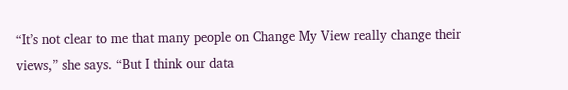“It’s not clear to me that many people on Change My View really change their views,” she says. “But I think our data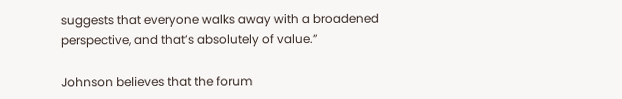suggests that everyone walks away with a broadened perspective, and that’s absolutely of value.”

Johnson believes that the forum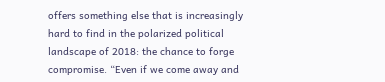offers something else that is increasingly hard to find in the polarized political landscape of 2018: the chance to forge compromise. “Even if we come away and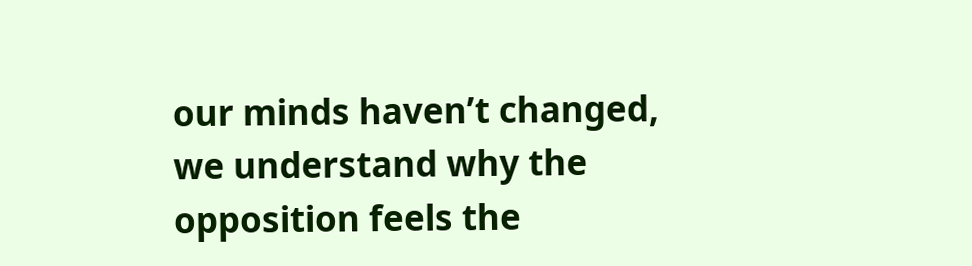our minds haven’t changed, we understand why the opposition feels the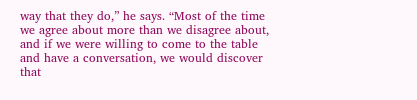way that they do,” he says. “Most of the time we agree about more than we disagree about, and if we were willing to come to the table and have a conversation, we would discover that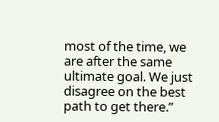most of the time, we are after the same ultimate goal. We just disagree on the best path to get there.”